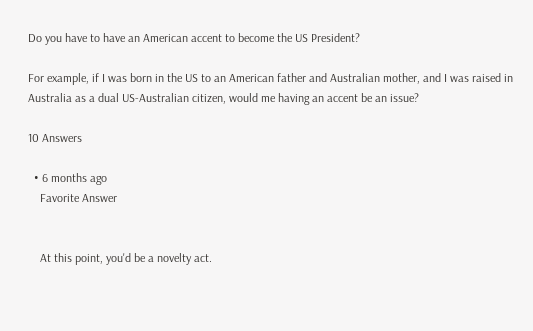Do you have to have an American accent to become the US President?

For example, if I was born in the US to an American father and Australian mother, and I was raised in Australia as a dual US-Australian citizen, would me having an accent be an issue?

10 Answers

  • 6 months ago
    Favorite Answer


    At this point, you'd be a novelty act.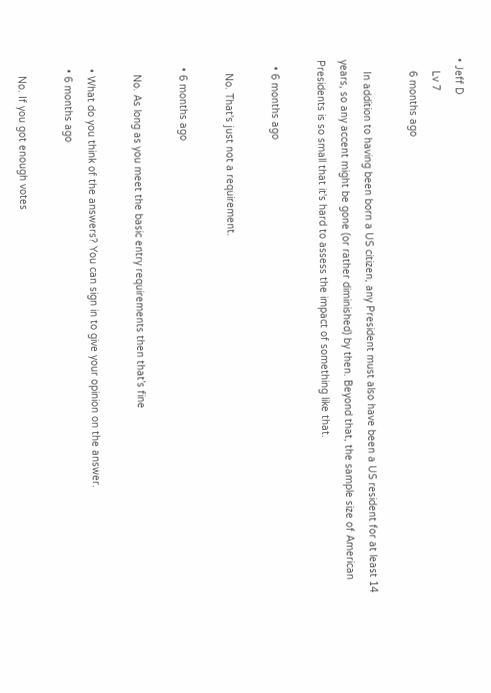• Jeff D
    Lv 7
    6 months ago

    In addition to having been born a US citizen, any President must also have been a US resident for at least 14 years, so any accent might be gone (or rather diminished) by then. Beyond that, the sample size of American Presidents is so small that it's hard to assess the impact of something like that.

  • 6 months ago

    No. That's just not a requirement.

  • 6 months ago

    No. As long as you meet the basic entry requirements then that’s fine

  • What do you think of the answers? You can sign in to give your opinion on the answer.
  • 6 months ago

    No. If you got enough votes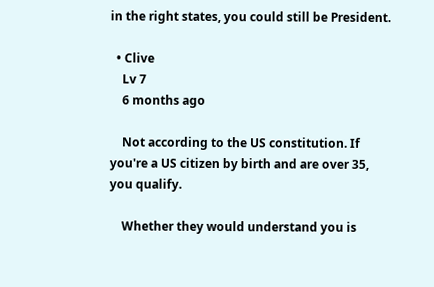in the right states, you could still be President.

  • Clive
    Lv 7
    6 months ago

    Not according to the US constitution. If you're a US citizen by birth and are over 35, you qualify.

    Whether they would understand you is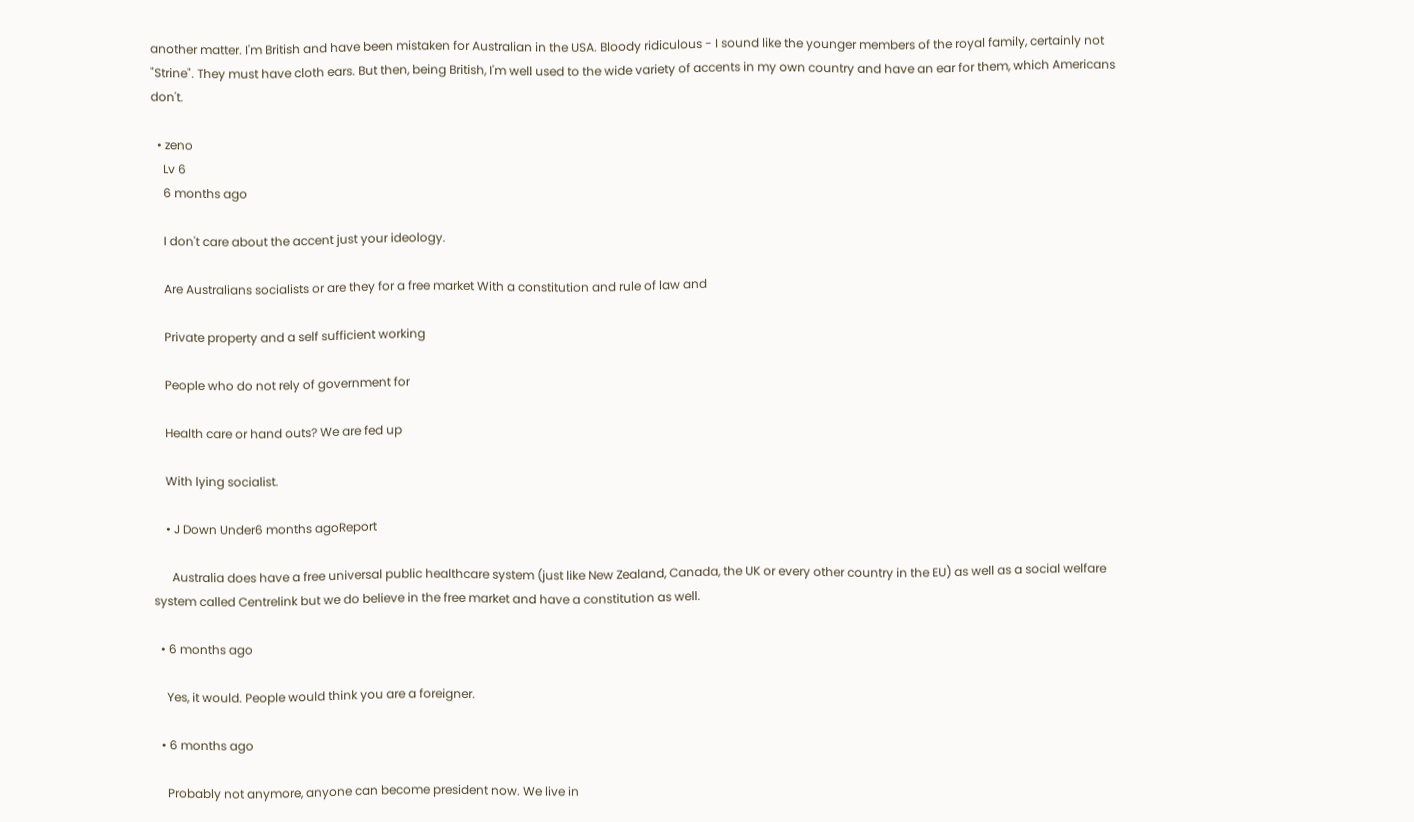another matter. I'm British and have been mistaken for Australian in the USA. Bloody ridiculous - I sound like the younger members of the royal family, certainly not "Strine". They must have cloth ears. But then, being British, I'm well used to the wide variety of accents in my own country and have an ear for them, which Americans don't.

  • zeno
    Lv 6
    6 months ago

    I don't care about the accent just your ideology.

    Are Australians socialists or are they for a free market With a constitution and rule of law and

    Private property and a self sufficient working

    People who do not rely of government for

    Health care or hand outs? We are fed up

    With lying socialist.

    • J Down Under6 months agoReport

      Australia does have a free universal public healthcare system (just like New Zealand, Canada, the UK or every other country in the EU) as well as a social welfare system called Centrelink but we do believe in the free market and have a constitution as well.

  • 6 months ago

    Yes, it would. People would think you are a foreigner.

  • 6 months ago

    Probably not anymore, anyone can become president now. We live in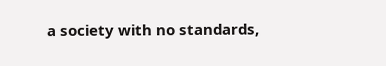a society with no standards,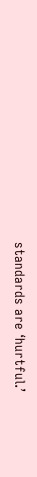standards are ‘hurtful.’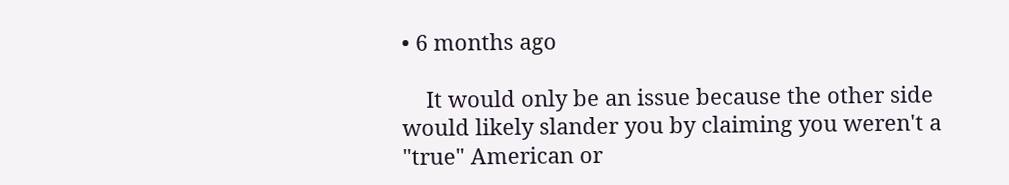• 6 months ago

    It would only be an issue because the other side would likely slander you by claiming you weren't a "true" American or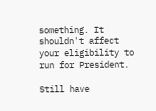something. It shouldn't affect your eligibility to run for President.

Still have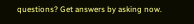questions? Get answers by asking now.